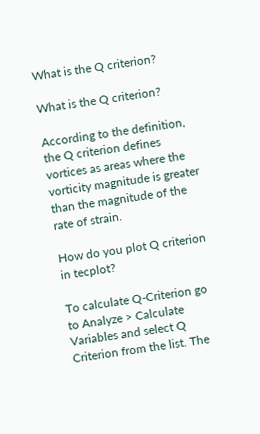What is the Q criterion?

What is the Q criterion?

According to the definition, the Q criterion defines vortices as areas where the vorticity magnitude is greater than the magnitude of the rate of strain.

How do you plot Q criterion in tecplot?

To calculate Q-Criterion go to Analyze > Calculate Variables and select Q Criterion from the list. The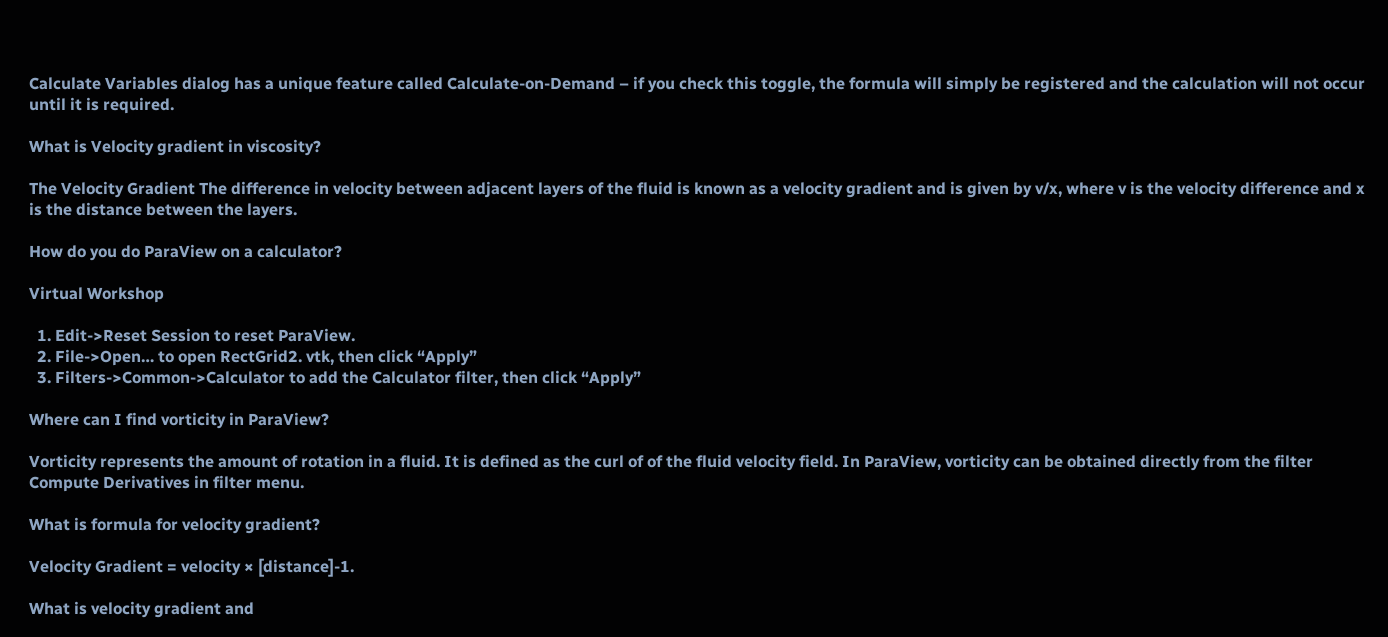Calculate Variables dialog has a unique feature called Calculate-on-Demand – if you check this toggle, the formula will simply be registered and the calculation will not occur until it is required.

What is Velocity gradient in viscosity?

The Velocity Gradient The difference in velocity between adjacent layers of the fluid is known as a velocity gradient and is given by v/x, where v is the velocity difference and x is the distance between the layers.

How do you do ParaView on a calculator?

Virtual Workshop

  1. Edit->Reset Session to reset ParaView.
  2. File->Open… to open RectGrid2. vtk, then click “Apply”
  3. Filters->Common->Calculator to add the Calculator filter, then click “Apply”

Where can I find vorticity in ParaView?

Vorticity represents the amount of rotation in a fluid. It is defined as the curl of of the fluid velocity field. In ParaView, vorticity can be obtained directly from the filter Compute Derivatives in filter menu.

What is formula for velocity gradient?

Velocity Gradient = velocity × [distance]-1.

What is velocity gradient and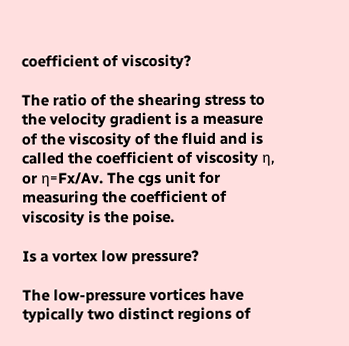coefficient of viscosity?

The ratio of the shearing stress to the velocity gradient is a measure of the viscosity of the fluid and is called the coefficient of viscosity η, or η=Fx/Av. The cgs unit for measuring the coefficient of viscosity is the poise.

Is a vortex low pressure?

The low-pressure vortices have typically two distinct regions of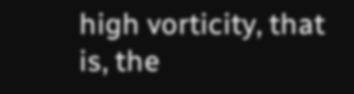high vorticity, that is, the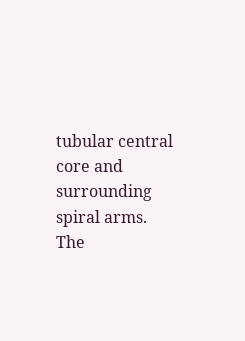tubular central core and surrounding spiral arms. The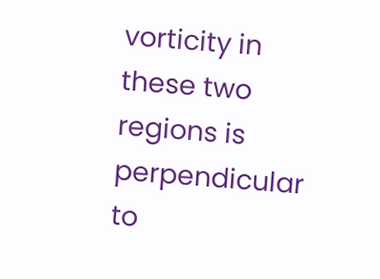vorticity in these two regions is perpendicular to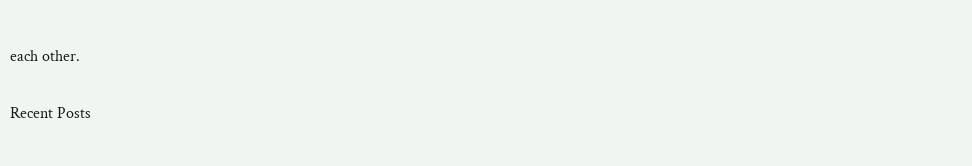each other.

Recent Posts